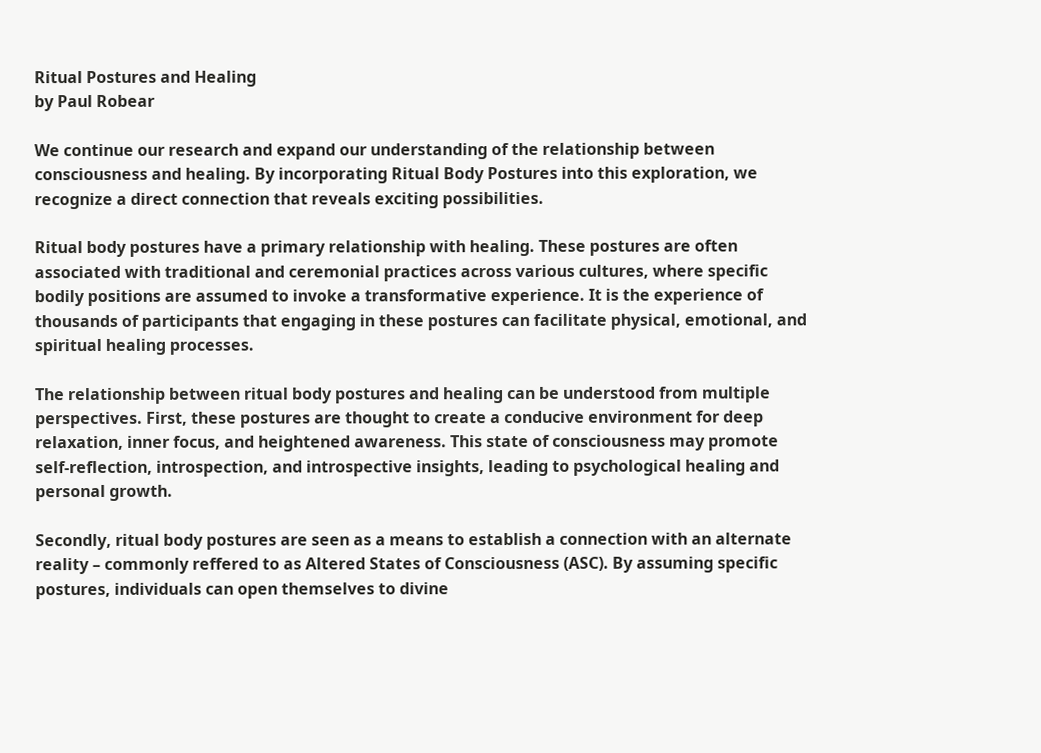Ritual Postures and Healing
by Paul Robear

We continue our research and expand our understanding of the relationship between consciousness and healing. By incorporating Ritual Body Postures into this exploration, we recognize a direct connection that reveals exciting possibilities.

Ritual body postures have a primary relationship with healing. These postures are often associated with traditional and ceremonial practices across various cultures, where specific bodily positions are assumed to invoke a transformative experience. It is the experience of thousands of participants that engaging in these postures can facilitate physical, emotional, and spiritual healing processes.

The relationship between ritual body postures and healing can be understood from multiple perspectives. First, these postures are thought to create a conducive environment for deep relaxation, inner focus, and heightened awareness. This state of consciousness may promote self-reflection, introspection, and introspective insights, leading to psychological healing and personal growth.

Secondly, ritual body postures are seen as a means to establish a connection with an alternate reality – commonly reffered to as Altered States of Consciousness (ASC). By assuming specific postures, individuals can open themselves to divine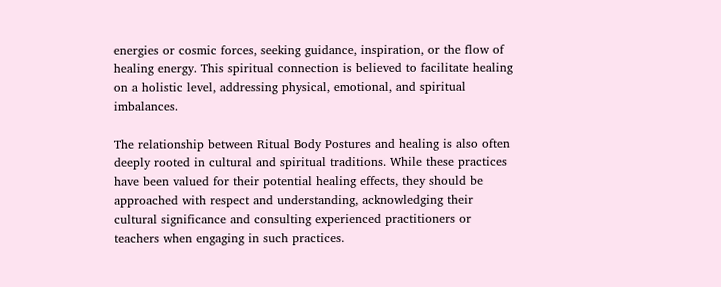energies or cosmic forces, seeking guidance, inspiration, or the flow of healing energy. This spiritual connection is believed to facilitate healing on a holistic level, addressing physical, emotional, and spiritual imbalances.

The relationship between Ritual Body Postures and healing is also often deeply rooted in cultural and spiritual traditions. While these practices have been valued for their potential healing effects, they should be approached with respect and understanding, acknowledging their cultural significance and consulting experienced practitioners or teachers when engaging in such practices.